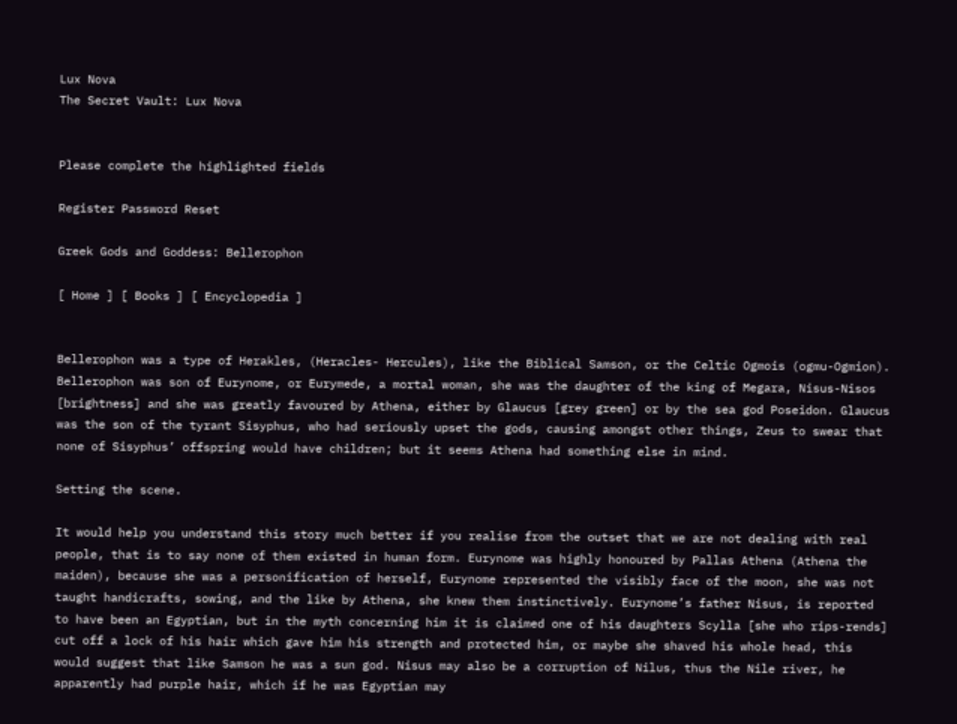Lux Nova
The Secret Vault: Lux Nova


Please complete the highlighted fields

Register Password Reset

Greek Gods and Goddess: Bellerophon

[ Home ] [ Books ] [ Encyclopedia ]


Bellerophon was a type of Herakles, (Heracles- Hercules), like the Biblical Samson, or the Celtic Ogmois (ogmu-Ogmion). Bellerophon was son of Eurynome, or Eurymede, a mortal woman, she was the daughter of the king of Megara, Nisus-Nisos [brightness] and she was greatly favoured by Athena, either by Glaucus [grey green] or by the sea god Poseidon. Glaucus was the son of the tyrant Sisyphus, who had seriously upset the gods, causing amongst other things, Zeus to swear that none of Sisyphus’ offspring would have children; but it seems Athena had something else in mind.

Setting the scene.

It would help you understand this story much better if you realise from the outset that we are not dealing with real people, that is to say none of them existed in human form. Eurynome was highly honoured by Pallas Athena (Athena the maiden), because she was a personification of herself, Eurynome represented the visibly face of the moon, she was not taught handicrafts, sowing, and the like by Athena, she knew them instinctively. Eurynome’s father Nisus, is reported to have been an Egyptian, but in the myth concerning him it is claimed one of his daughters Scylla [she who rips-rends] cut off a lock of his hair which gave him his strength and protected him, or maybe she shaved his whole head, this would suggest that like Samson he was a sun god. Nisus may also be a corruption of Nilus, thus the Nile river, he apparently had purple hair, which if he was Egyptian may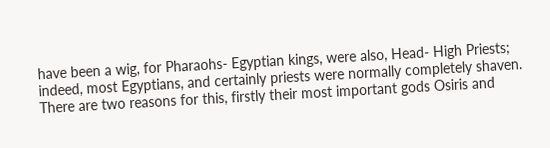have been a wig, for Pharaohs- Egyptian kings, were also, Head- High Priests; indeed, most Egyptians, and certainly priests were normally completely shaven. There are two reasons for this, firstly their most important gods Osiris and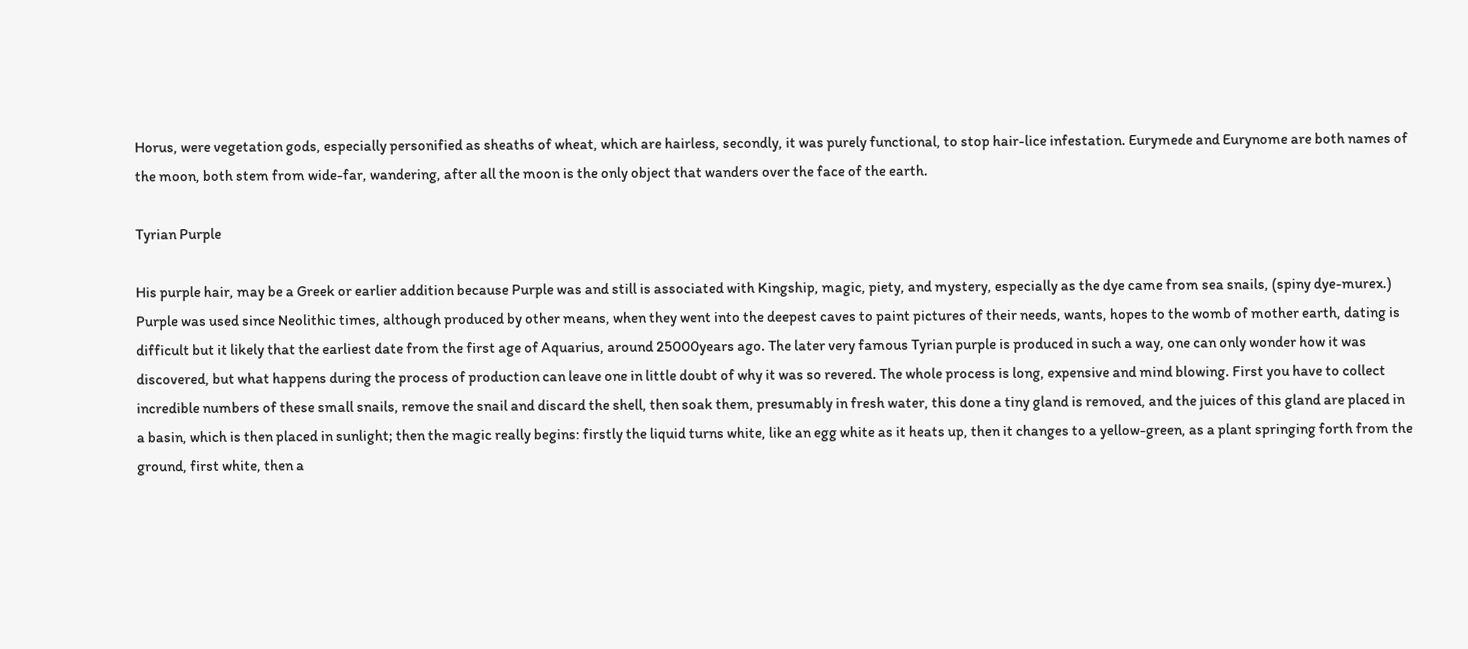Horus, were vegetation gods, especially personified as sheaths of wheat, which are hairless, secondly, it was purely functional, to stop hair-lice infestation. Eurymede and Eurynome are both names of the moon, both stem from wide-far, wandering, after all the moon is the only object that wanders over the face of the earth.

Tyrian Purple

His purple hair, may be a Greek or earlier addition because Purple was and still is associated with Kingship, magic, piety, and mystery, especially as the dye came from sea snails, (spiny dye-murex.) Purple was used since Neolithic times, although produced by other means, when they went into the deepest caves to paint pictures of their needs, wants, hopes to the womb of mother earth, dating is difficult but it likely that the earliest date from the first age of Aquarius, around 25000years ago. The later very famous Tyrian purple is produced in such a way, one can only wonder how it was discovered, but what happens during the process of production can leave one in little doubt of why it was so revered. The whole process is long, expensive and mind blowing. First you have to collect incredible numbers of these small snails, remove the snail and discard the shell, then soak them, presumably in fresh water, this done a tiny gland is removed, and the juices of this gland are placed in a basin, which is then placed in sunlight; then the magic really begins: firstly the liquid turns white, like an egg white as it heats up, then it changes to a yellow-green, as a plant springing forth from the ground, first white, then a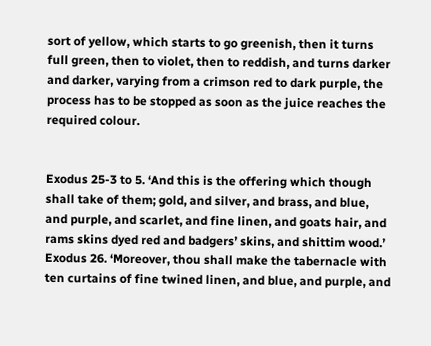sort of yellow, which starts to go greenish, then it turns full green, then to violet, then to reddish, and turns darker and darker, varying from a crimson red to dark purple, the process has to be stopped as soon as the juice reaches the required colour.


Exodus 25-3 to 5. ‘And this is the offering which though shall take of them; gold, and silver, and brass, and blue, and purple, and scarlet, and fine linen, and goats hair, and rams skins dyed red and badgers’ skins, and shittim wood.’ Exodus 26. ‘Moreover, thou shall make the tabernacle with ten curtains of fine twined linen, and blue, and purple, and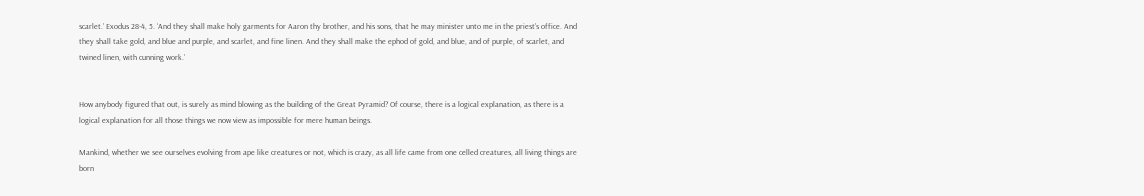scarlet.’ Exodus 28-4, 5. ‘And they shall make holy garments for Aaron thy brother, and his sons, that he may minister unto me in the priest’s office. And they shall take gold, and blue and purple, and scarlet, and fine linen. And they shall make the ephod of gold, and blue, and of purple, of scarlet, and twined linen, with cunning work.’


How anybody figured that out, is surely as mind blowing as the building of the Great Pyramid? Of course, there is a logical explanation, as there is a logical explanation for all those things we now view as impossible for mere human beings.

Mankind, whether we see ourselves evolving from ape like creatures or not, which is crazy, as all life came from one celled creatures, all living things are born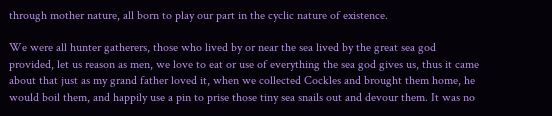through mother nature, all born to play our part in the cyclic nature of existence.

We were all hunter gatherers, those who lived by or near the sea lived by the great sea god provided, let us reason as men, we love to eat or use of everything the sea god gives us, thus it came about that just as my grand father loved it, when we collected Cockles and brought them home, he would boil them, and happily use a pin to prise those tiny sea snails out and devour them. It was no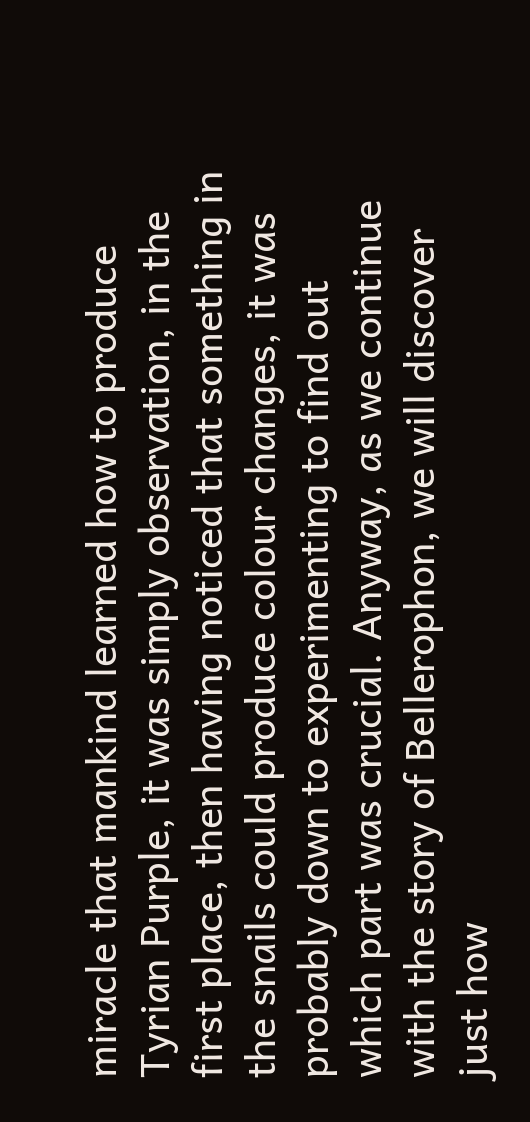miracle that mankind learned how to produce Tyrian Purple, it was simply observation, in the first place, then having noticed that something in the snails could produce colour changes, it was probably down to experimenting to find out which part was crucial. Anyway, as we continue with the story of Bellerophon, we will discover just how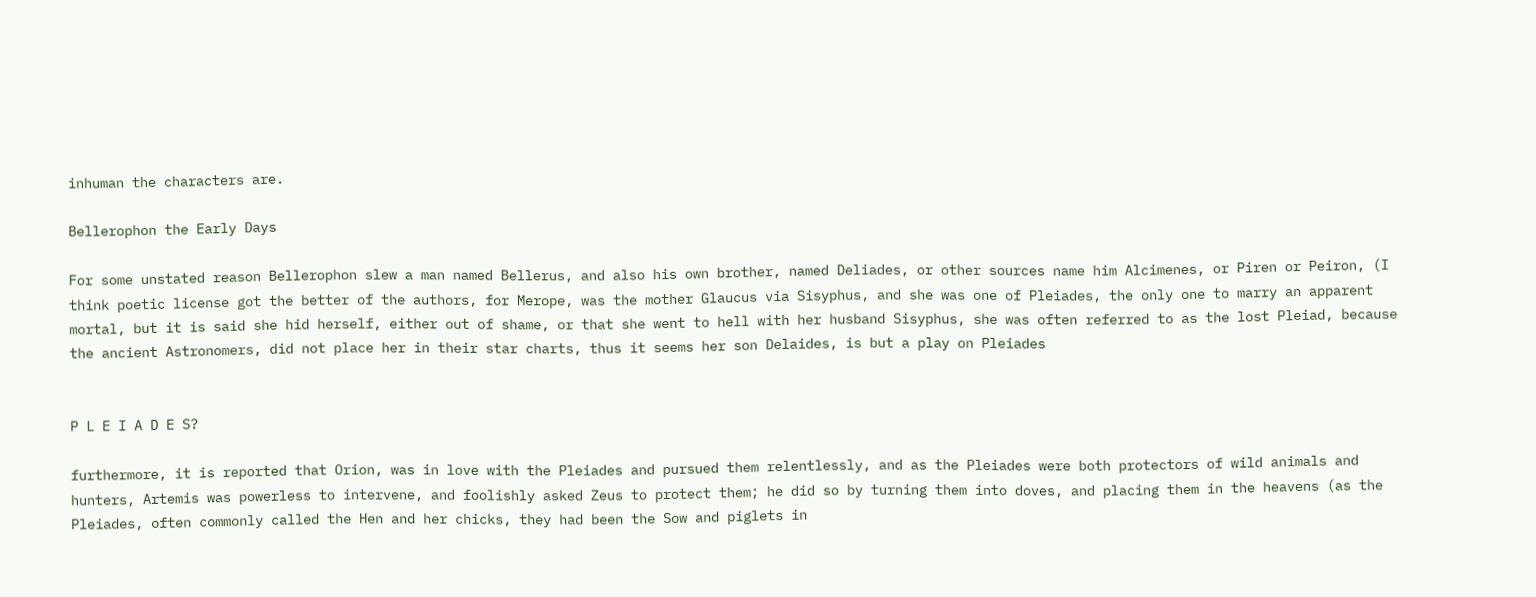inhuman the characters are.

Bellerophon the Early Days

For some unstated reason Bellerophon slew a man named Bellerus, and also his own brother, named Deliades, or other sources name him Alcimenes, or Piren or Peiron, (I think poetic license got the better of the authors, for Merope, was the mother Glaucus via Sisyphus, and she was one of Pleiades, the only one to marry an apparent mortal, but it is said she hid herself, either out of shame, or that she went to hell with her husband Sisyphus, she was often referred to as the lost Pleiad, because the ancient Astronomers, did not place her in their star charts, thus it seems her son Delaides, is but a play on Pleiades


P L E I A D E S?

furthermore, it is reported that Orion, was in love with the Pleiades and pursued them relentlessly, and as the Pleiades were both protectors of wild animals and hunters, Artemis was powerless to intervene, and foolishly asked Zeus to protect them; he did so by turning them into doves, and placing them in the heavens (as the Pleiades, often commonly called the Hen and her chicks, they had been the Sow and piglets in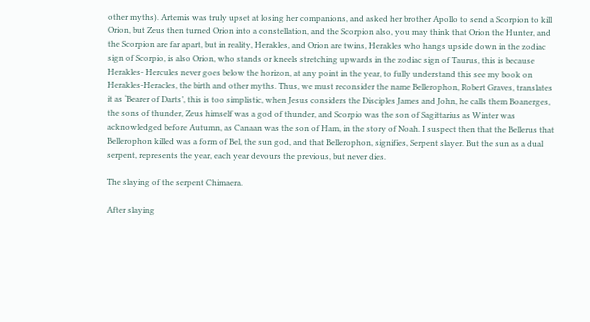other myths). Artemis was truly upset at losing her companions, and asked her brother Apollo to send a Scorpion to kill Orion, but Zeus then turned Orion into a constellation, and the Scorpion also, you may think that Orion the Hunter, and the Scorpion are far apart, but in reality, Herakles, and Orion are twins, Herakles who hangs upside down in the zodiac sign of Scorpio, is also Orion, who stands or kneels stretching upwards in the zodiac sign of Taurus, this is because Herakles- Hercules never goes below the horizon, at any point in the year, to fully understand this see my book on Herakles-Heracles, the birth and other myths. Thus, we must reconsider the name Bellerophon, Robert Graves, translates it as ‘Bearer of Darts’, this is too simplistic, when Jesus considers the Disciples James and John, he calls them Boanerges, the sons of thunder, Zeus himself was a god of thunder, and Scorpio was the son of Sagittarius as Winter was acknowledged before Autumn, as Canaan was the son of Ham, in the story of Noah. I suspect then that the Bellerus that Bellerophon killed was a form of Bel, the sun god, and that Bellerophon, signifies, Serpent slayer. But the sun as a dual serpent, represents the year, each year devours the previous, but never dies.

The slaying of the serpent Chimaera.

After slaying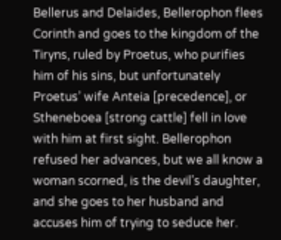Bellerus and Delaides, Bellerophon flees Corinth and goes to the kingdom of the Tiryns, ruled by Proetus, who purifies him of his sins, but unfortunately Proetus’ wife Anteia [precedence], or Stheneboea [strong cattle] fell in love with him at first sight. Bellerophon refused her advances, but we all know a woman scorned, is the devil’s daughter, and she goes to her husband and accuses him of trying to seduce her.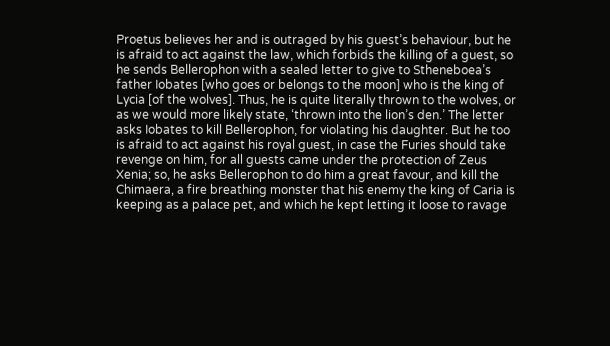Proetus believes her and is outraged by his guest’s behaviour, but he is afraid to act against the law, which forbids the killing of a guest, so he sends Bellerophon with a sealed letter to give to Stheneboea’s father Iobates [who goes or belongs to the moon] who is the king of Lycia [of the wolves]. Thus, he is quite literally thrown to the wolves, or as we would more likely state, ‘thrown into the lion’s den.’ The letter asks Iobates to kill Bellerophon, for violating his daughter. But he too is afraid to act against his royal guest, in case the Furies should take revenge on him, for all guests came under the protection of Zeus Xenia; so, he asks Bellerophon to do him a great favour, and kill the Chimaera, a fire breathing monster that his enemy the king of Caria is keeping as a palace pet, and which he kept letting it loose to ravage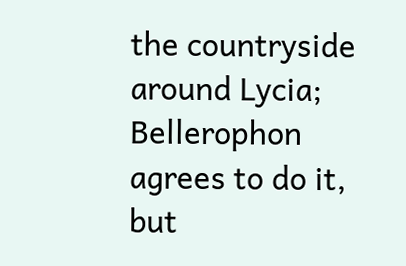the countryside around Lycia; Bellerophon agrees to do it, but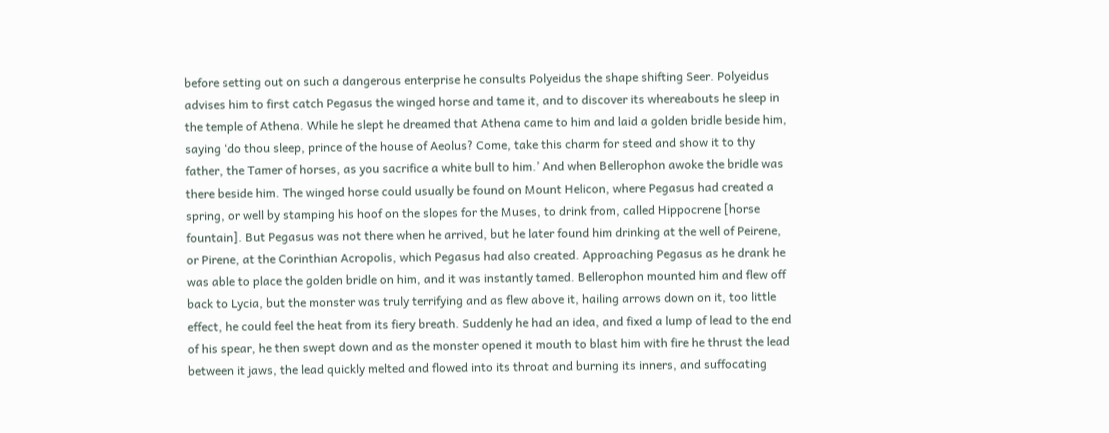before setting out on such a dangerous enterprise he consults Polyeidus the shape shifting Seer. Polyeidus advises him to first catch Pegasus the winged horse and tame it, and to discover its whereabouts he sleep in the temple of Athena. While he slept he dreamed that Athena came to him and laid a golden bridle beside him, saying ‘do thou sleep, prince of the house of Aeolus? Come, take this charm for steed and show it to thy father, the Tamer of horses, as you sacrifice a white bull to him.’ And when Bellerophon awoke the bridle was there beside him. The winged horse could usually be found on Mount Helicon, where Pegasus had created a spring, or well by stamping his hoof on the slopes for the Muses, to drink from, called Hippocrene [horse fountain]. But Pegasus was not there when he arrived, but he later found him drinking at the well of Peirene, or Pirene, at the Corinthian Acropolis, which Pegasus had also created. Approaching Pegasus as he drank he was able to place the golden bridle on him, and it was instantly tamed. Bellerophon mounted him and flew off back to Lycia, but the monster was truly terrifying and as flew above it, hailing arrows down on it, too little effect, he could feel the heat from its fiery breath. Suddenly he had an idea, and fixed a lump of lead to the end of his spear, he then swept down and as the monster opened it mouth to blast him with fire he thrust the lead between it jaws, the lead quickly melted and flowed into its throat and burning its inners, and suffocating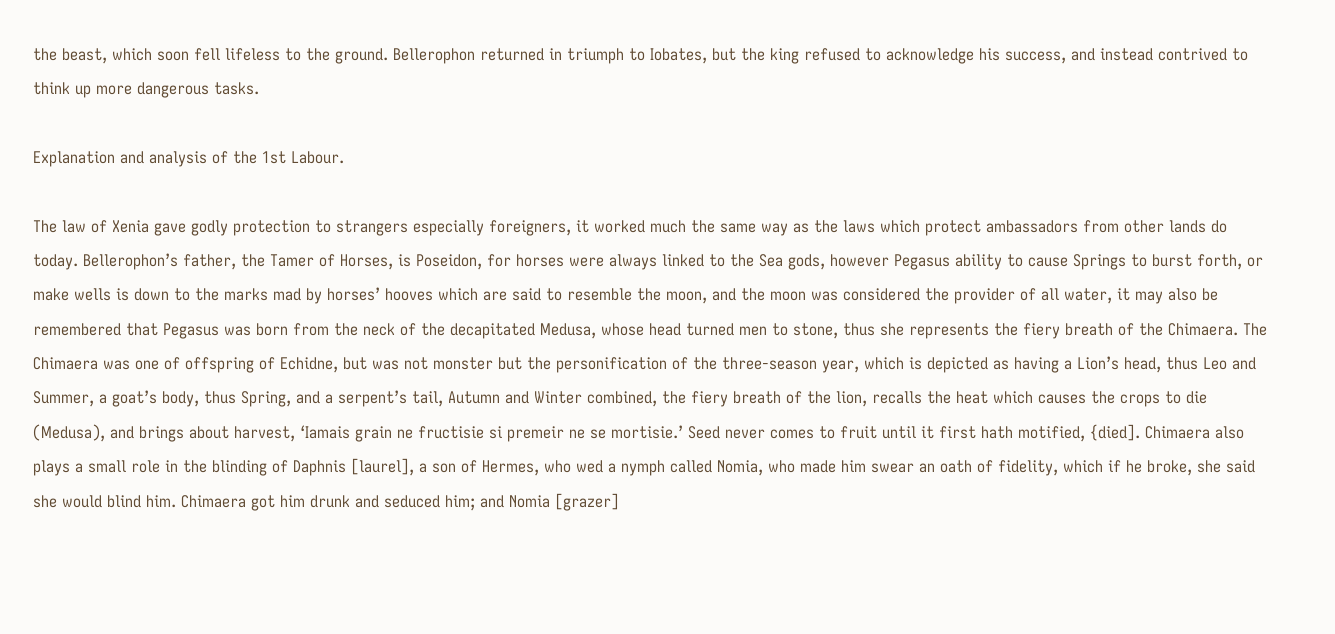the beast, which soon fell lifeless to the ground. Bellerophon returned in triumph to Iobates, but the king refused to acknowledge his success, and instead contrived to think up more dangerous tasks.

Explanation and analysis of the 1st Labour.

The law of Xenia gave godly protection to strangers especially foreigners, it worked much the same way as the laws which protect ambassadors from other lands do today. Bellerophon’s father, the Tamer of Horses, is Poseidon, for horses were always linked to the Sea gods, however Pegasus ability to cause Springs to burst forth, or make wells is down to the marks mad by horses’ hooves which are said to resemble the moon, and the moon was considered the provider of all water, it may also be remembered that Pegasus was born from the neck of the decapitated Medusa, whose head turned men to stone, thus she represents the fiery breath of the Chimaera. The Chimaera was one of offspring of Echidne, but was not monster but the personification of the three-season year, which is depicted as having a Lion’s head, thus Leo and Summer, a goat’s body, thus Spring, and a serpent’s tail, Autumn and Winter combined, the fiery breath of the lion, recalls the heat which causes the crops to die (Medusa), and brings about harvest, ‘Iamais grain ne fructisie si premeir ne se mortisie.’ Seed never comes to fruit until it first hath motified, {died]. Chimaera also plays a small role in the blinding of Daphnis [laurel], a son of Hermes, who wed a nymph called Nomia, who made him swear an oath of fidelity, which if he broke, she said she would blind him. Chimaera got him drunk and seduced him; and Nomia [grazer]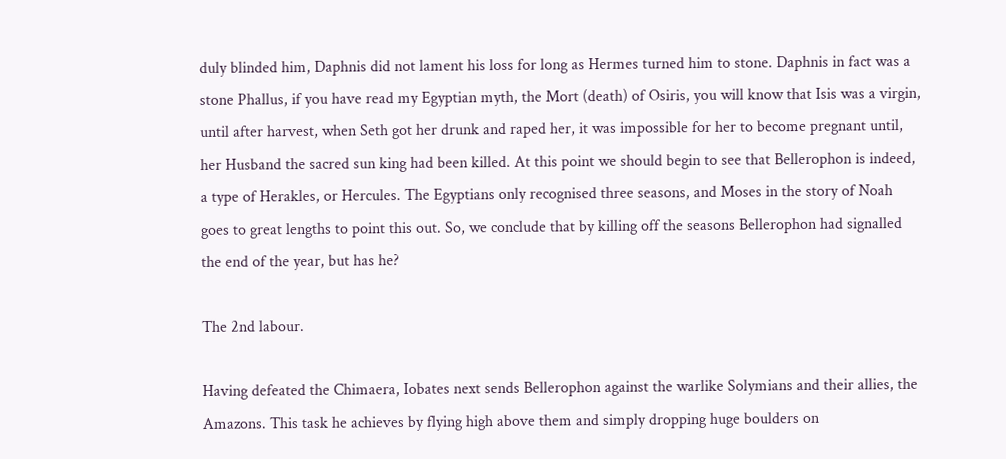duly blinded him, Daphnis did not lament his loss for long as Hermes turned him to stone. Daphnis in fact was a stone Phallus, if you have read my Egyptian myth, the Mort (death) of Osiris, you will know that Isis was a virgin, until after harvest, when Seth got her drunk and raped her, it was impossible for her to become pregnant until, her Husband the sacred sun king had been killed. At this point we should begin to see that Bellerophon is indeed, a type of Herakles, or Hercules. The Egyptians only recognised three seasons, and Moses in the story of Noah goes to great lengths to point this out. So, we conclude that by killing off the seasons Bellerophon had signalled the end of the year, but has he?

The 2nd labour.

Having defeated the Chimaera, Iobates next sends Bellerophon against the warlike Solymians and their allies, the Amazons. This task he achieves by flying high above them and simply dropping huge boulders on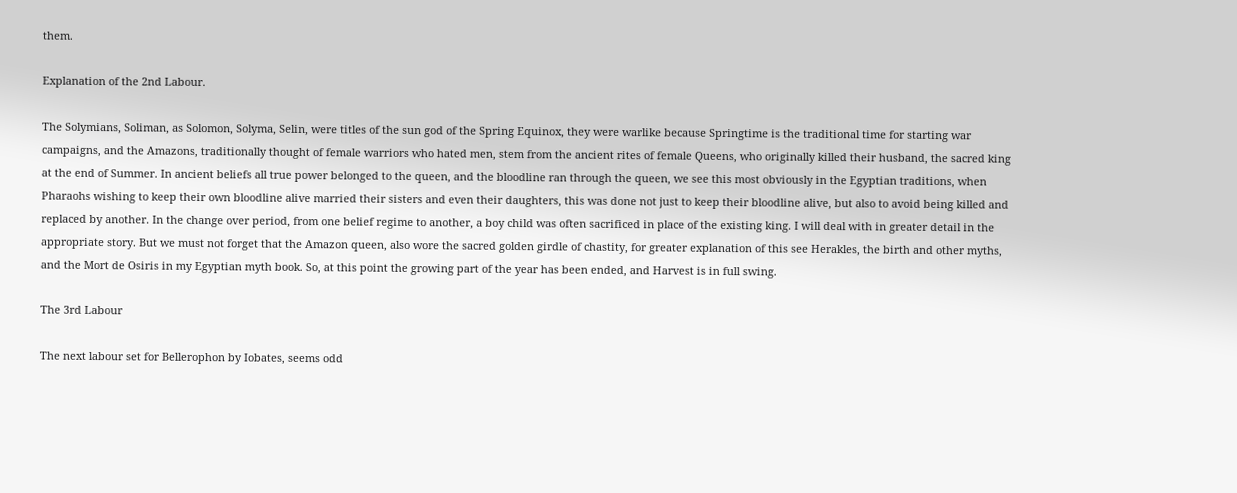them.

Explanation of the 2nd Labour.

The Solymians, Soliman, as Solomon, Solyma, Selin, were titles of the sun god of the Spring Equinox, they were warlike because Springtime is the traditional time for starting war campaigns, and the Amazons, traditionally thought of female warriors who hated men, stem from the ancient rites of female Queens, who originally killed their husband, the sacred king at the end of Summer. In ancient beliefs all true power belonged to the queen, and the bloodline ran through the queen, we see this most obviously in the Egyptian traditions, when Pharaohs wishing to keep their own bloodline alive married their sisters and even their daughters, this was done not just to keep their bloodline alive, but also to avoid being killed and replaced by another. In the change over period, from one belief regime to another, a boy child was often sacrificed in place of the existing king. I will deal with in greater detail in the appropriate story. But we must not forget that the Amazon queen, also wore the sacred golden girdle of chastity, for greater explanation of this see Herakles, the birth and other myths, and the Mort de Osiris in my Egyptian myth book. So, at this point the growing part of the year has been ended, and Harvest is in full swing.

The 3rd Labour

The next labour set for Bellerophon by Iobates, seems odd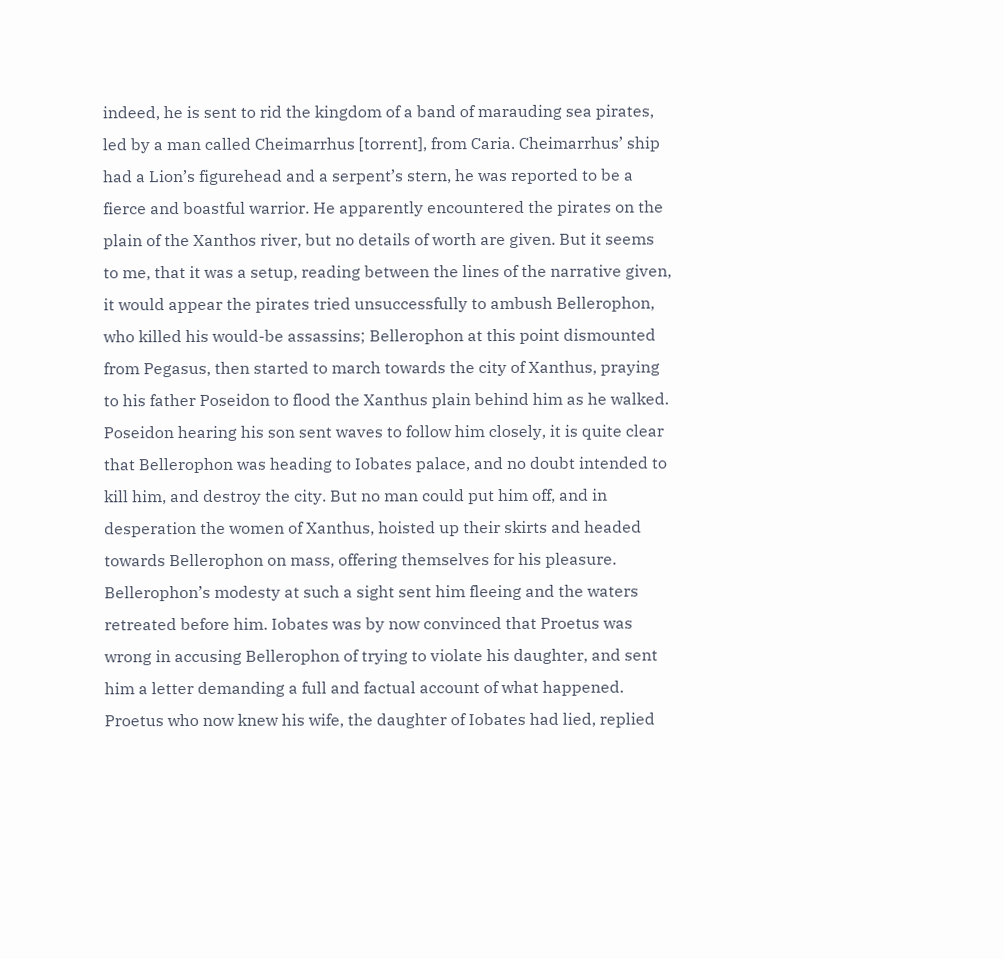indeed, he is sent to rid the kingdom of a band of marauding sea pirates, led by a man called Cheimarrhus [torrent], from Caria. Cheimarrhus’ ship had a Lion’s figurehead and a serpent’s stern, he was reported to be a fierce and boastful warrior. He apparently encountered the pirates on the plain of the Xanthos river, but no details of worth are given. But it seems to me, that it was a setup, reading between the lines of the narrative given, it would appear the pirates tried unsuccessfully to ambush Bellerophon, who killed his would-be assassins; Bellerophon at this point dismounted from Pegasus, then started to march towards the city of Xanthus, praying to his father Poseidon to flood the Xanthus plain behind him as he walked. Poseidon hearing his son sent waves to follow him closely, it is quite clear that Bellerophon was heading to Iobates palace, and no doubt intended to kill him, and destroy the city. But no man could put him off, and in desperation the women of Xanthus, hoisted up their skirts and headed towards Bellerophon on mass, offering themselves for his pleasure. Bellerophon’s modesty at such a sight sent him fleeing and the waters retreated before him. Iobates was by now convinced that Proetus was wrong in accusing Bellerophon of trying to violate his daughter, and sent him a letter demanding a full and factual account of what happened. Proetus who now knew his wife, the daughter of Iobates had lied, replied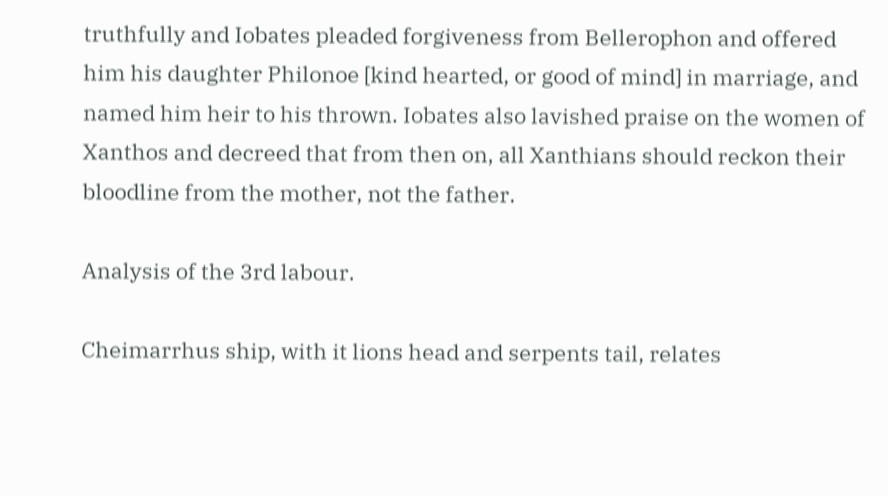truthfully and Iobates pleaded forgiveness from Bellerophon and offered him his daughter Philonoe [kind hearted, or good of mind] in marriage, and named him heir to his thrown. Iobates also lavished praise on the women of Xanthos and decreed that from then on, all Xanthians should reckon their bloodline from the mother, not the father.

Analysis of the 3rd labour.

Cheimarrhus ship, with it lions head and serpents tail, relates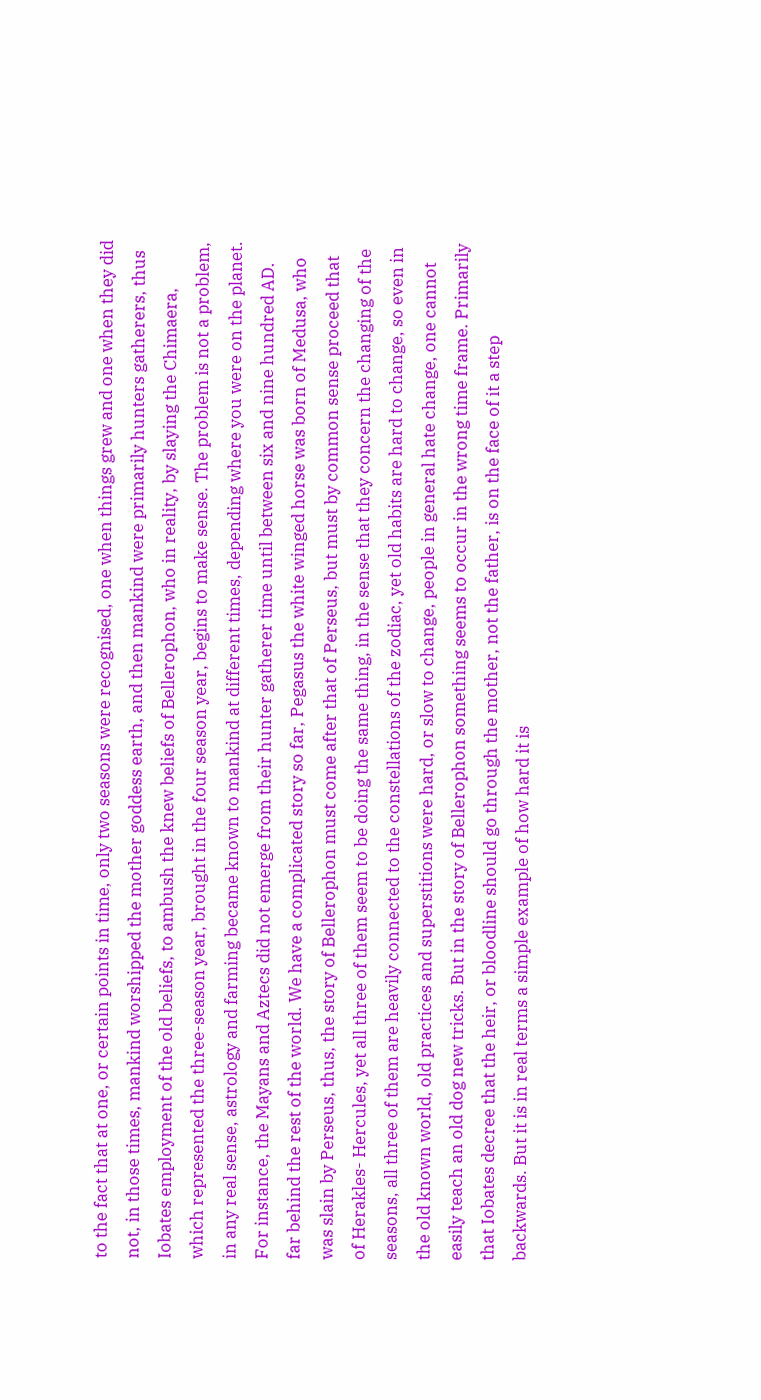to the fact that at one, or certain points in time, only two seasons were recognised, one when things grew and one when they did not, in those times, mankind worshipped the mother goddess earth, and then mankind were primarily hunters gatherers, thus Iobates employment of the old beliefs, to ambush the knew beliefs of Bellerophon, who in reality, by slaying the Chimaera, which represented the three-season year, brought in the four season year, begins to make sense. The problem is not a problem, in any real sense, astrology and farming became known to mankind at different times, depending where you were on the planet. For instance, the Mayans and Aztecs did not emerge from their hunter gatherer time until between six and nine hundred AD. far behind the rest of the world. We have a complicated story so far, Pegasus the white winged horse was born of Medusa, who was slain by Perseus, thus, the story of Bellerophon must come after that of Perseus, but must by common sense proceed that of Herakles- Hercules, yet all three of them seem to be doing the same thing, in the sense that they concern the changing of the seasons, all three of them are heavily connected to the constellations of the zodiac, yet old habits are hard to change, so even in the old known world, old practices and superstitions were hard, or slow to change, people in general hate change, one cannot easily teach an old dog new tricks. But in the story of Bellerophon something seems to occur in the wrong time frame. Primarily that Iobates decree that the heir, or bloodline should go through the mother, not the father, is on the face of it a step backwards. But it is in real terms a simple example of how hard it is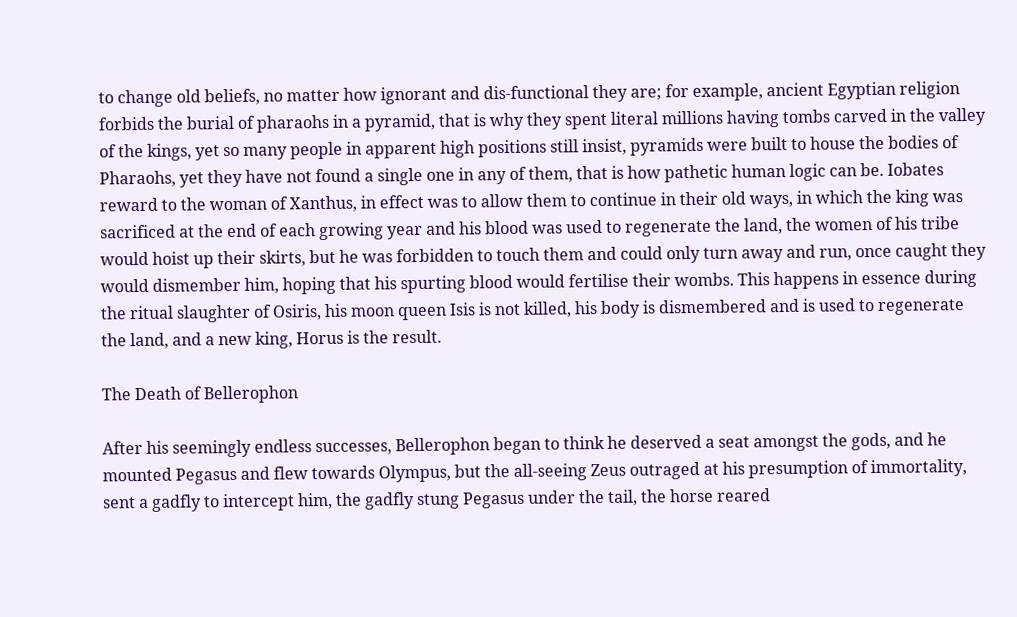to change old beliefs, no matter how ignorant and dis-functional they are; for example, ancient Egyptian religion forbids the burial of pharaohs in a pyramid, that is why they spent literal millions having tombs carved in the valley of the kings, yet so many people in apparent high positions still insist, pyramids were built to house the bodies of Pharaohs, yet they have not found a single one in any of them, that is how pathetic human logic can be. Iobates reward to the woman of Xanthus, in effect was to allow them to continue in their old ways, in which the king was sacrificed at the end of each growing year and his blood was used to regenerate the land, the women of his tribe would hoist up their skirts, but he was forbidden to touch them and could only turn away and run, once caught they would dismember him, hoping that his spurting blood would fertilise their wombs. This happens in essence during the ritual slaughter of Osiris, his moon queen Isis is not killed, his body is dismembered and is used to regenerate the land, and a new king, Horus is the result.

The Death of Bellerophon

After his seemingly endless successes, Bellerophon began to think he deserved a seat amongst the gods, and he mounted Pegasus and flew towards Olympus, but the all-seeing Zeus outraged at his presumption of immortality, sent a gadfly to intercept him, the gadfly stung Pegasus under the tail, the horse reared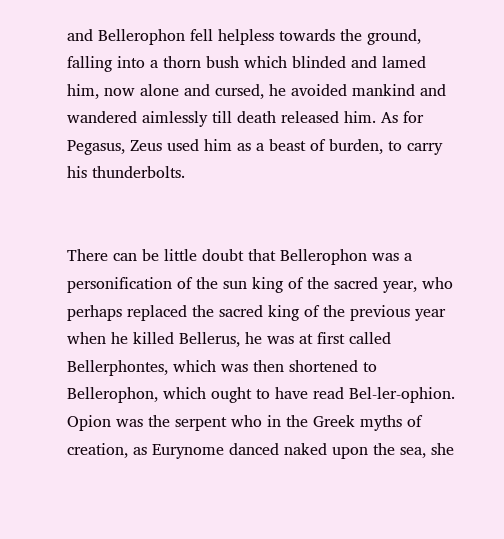and Bellerophon fell helpless towards the ground, falling into a thorn bush which blinded and lamed him, now alone and cursed, he avoided mankind and wandered aimlessly till death released him. As for Pegasus, Zeus used him as a beast of burden, to carry his thunderbolts.


There can be little doubt that Bellerophon was a personification of the sun king of the sacred year, who perhaps replaced the sacred king of the previous year when he killed Bellerus, he was at first called Bellerphontes, which was then shortened to Bellerophon, which ought to have read Bel-ler-ophion. Opion was the serpent who in the Greek myths of creation, as Eurynome danced naked upon the sea, she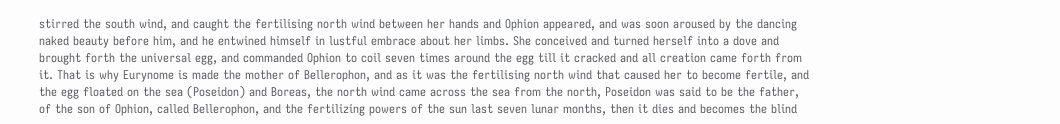stirred the south wind, and caught the fertilising north wind between her hands and Ophion appeared, and was soon aroused by the dancing naked beauty before him, and he entwined himself in lustful embrace about her limbs. She conceived and turned herself into a dove and brought forth the universal egg, and commanded Ophion to coil seven times around the egg till it cracked and all creation came forth from it. That is why Eurynome is made the mother of Bellerophon, and as it was the fertilising north wind that caused her to become fertile, and the egg floated on the sea (Poseidon) and Boreas, the north wind came across the sea from the north, Poseidon was said to be the father, of the son of Ophion, called Bellerophon, and the fertilizing powers of the sun last seven lunar months, then it dies and becomes the blind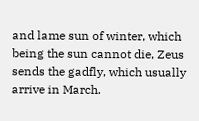and lame sun of winter, which being the sun cannot die, Zeus sends the gadfly, which usually arrive in March.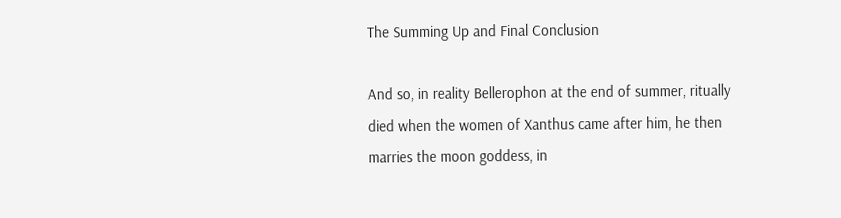The Summing Up and Final Conclusion

And so, in reality Bellerophon at the end of summer, ritually died when the women of Xanthus came after him, he then marries the moon goddess, in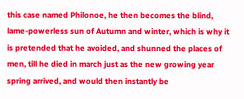this case named Philonoe, he then becomes the blind, lame-powerless sun of Autumn and winter, which is why it is pretended that he avoided, and shunned the places of men, till he died in march just as the new growing year spring arrived, and would then instantly be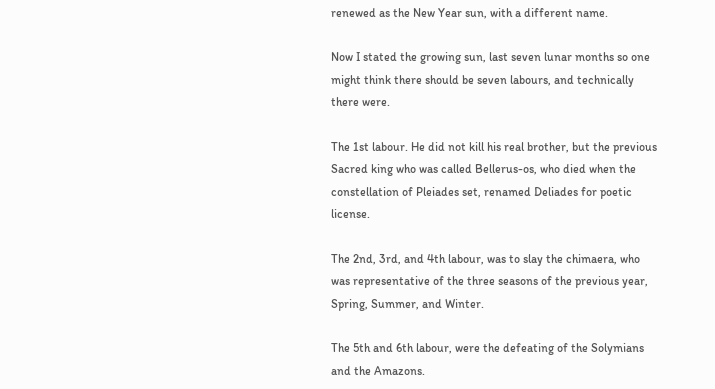renewed as the New Year sun, with a different name.

Now I stated the growing sun, last seven lunar months so one might think there should be seven labours, and technically there were.

The 1st labour. He did not kill his real brother, but the previous Sacred king who was called Bellerus-os, who died when the constellation of Pleiades set, renamed Deliades for poetic license.

The 2nd, 3rd, and 4th labour, was to slay the chimaera, who was representative of the three seasons of the previous year, Spring, Summer, and Winter.

The 5th and 6th labour, were the defeating of the Solymians and the Amazons.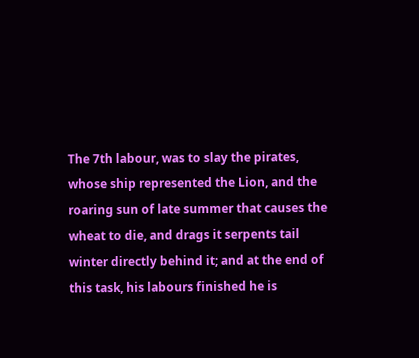The 7th labour, was to slay the pirates, whose ship represented the Lion, and the roaring sun of late summer that causes the wheat to die, and drags it serpents tail winter directly behind it; and at the end of this task, his labours finished he is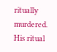ritually murdered. His ritual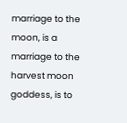marriage to the moon, is a marriage to the harvest moon goddess, is to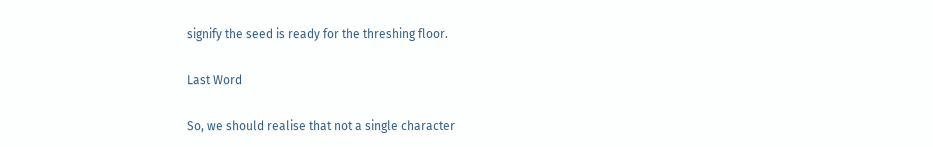signify the seed is ready for the threshing floor.

Last Word

So, we should realise that not a single character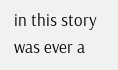in this story was ever a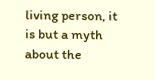living person, it is but a myth about the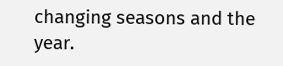changing seasons and the year.